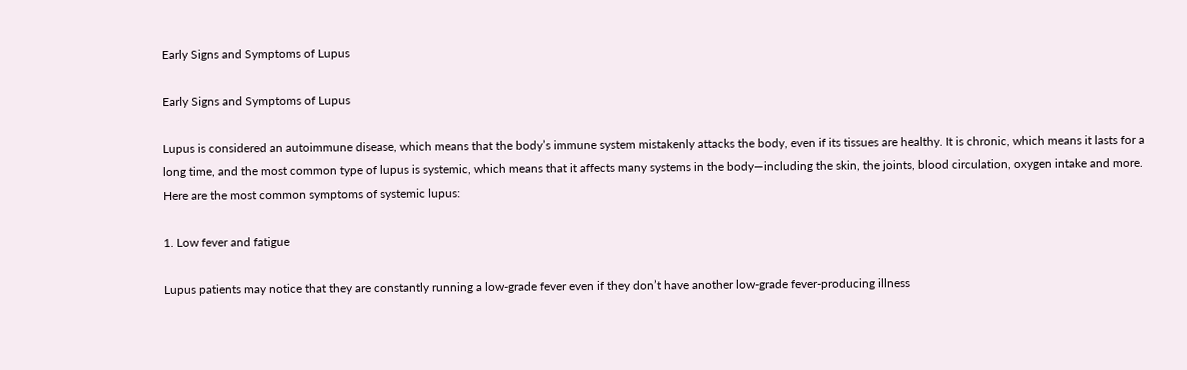Early Signs and Symptoms of Lupus

Early Signs and Symptoms of Lupus

Lupus is considered an autoimmune disease, which means that the body’s immune system mistakenly attacks the body, even if its tissues are healthy. It is chronic, which means it lasts for a long time, and the most common type of lupus is systemic, which means that it affects many systems in the body—including the skin, the joints, blood circulation, oxygen intake and more. Here are the most common symptoms of systemic lupus:

1. Low fever and fatigue

Lupus patients may notice that they are constantly running a low-grade fever even if they don’t have another low-grade fever-producing illness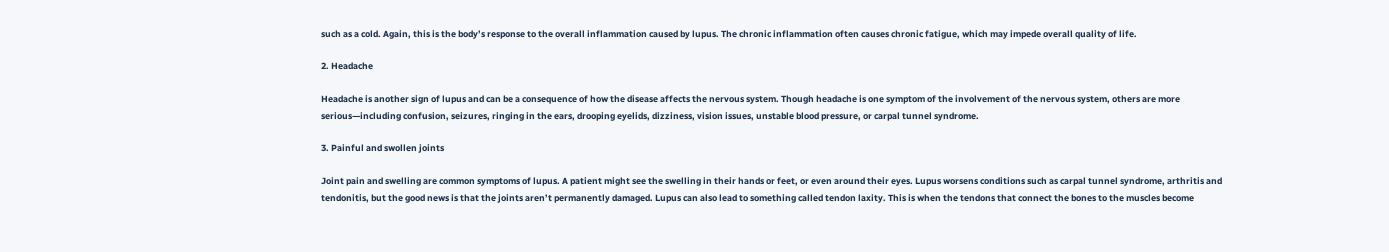such as a cold. Again, this is the body’s response to the overall inflammation caused by lupus. The chronic inflammation often causes chronic fatigue, which may impede overall quality of life.

2. Headache

Headache is another sign of lupus and can be a consequence of how the disease affects the nervous system. Though headache is one symptom of the involvement of the nervous system, others are more serious—including confusion, seizures, ringing in the ears, drooping eyelids, dizziness, vision issues, unstable blood pressure, or carpal tunnel syndrome.

3. Painful and swollen joints

Joint pain and swelling are common symptoms of lupus. A patient might see the swelling in their hands or feet, or even around their eyes. Lupus worsens conditions such as carpal tunnel syndrome, arthritis and tendonitis, but the good news is that the joints aren’t permanently damaged. Lupus can also lead to something called tendon laxity. This is when the tendons that connect the bones to the muscles become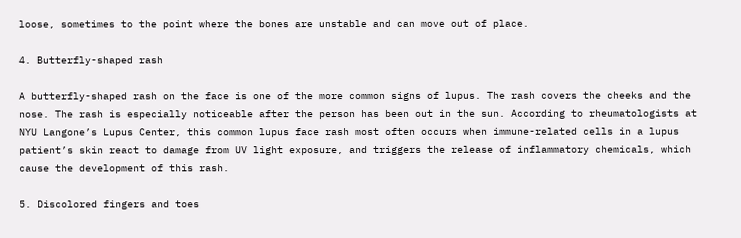loose, sometimes to the point where the bones are unstable and can move out of place.

4. Butterfly-shaped rash

A butterfly-shaped rash on the face is one of the more common signs of lupus. The rash covers the cheeks and the nose. The rash is especially noticeable after the person has been out in the sun. According to rheumatologists at NYU Langone’s Lupus Center, this common lupus face rash most often occurs when immune-related cells in a lupus patient’s skin react to damage from UV light exposure, and triggers the release of inflammatory chemicals, which cause the development of this rash.

5. Discolored fingers and toes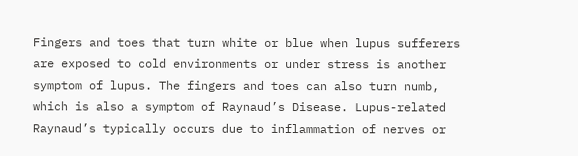Fingers and toes that turn white or blue when lupus sufferers are exposed to cold environments or under stress is another symptom of lupus. The fingers and toes can also turn numb, which is also a symptom of Raynaud’s Disease. Lupus-related Raynaud’s typically occurs due to inflammation of nerves or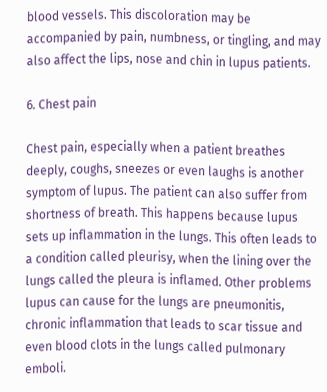blood vessels. This discoloration may be accompanied by pain, numbness, or tingling, and may also affect the lips, nose and chin in lupus patients.

6. Chest pain

Chest pain, especially when a patient breathes deeply, coughs, sneezes or even laughs is another symptom of lupus. The patient can also suffer from shortness of breath. This happens because lupus sets up inflammation in the lungs. This often leads to a condition called pleurisy, when the lining over the lungs called the pleura is inflamed. Other problems lupus can cause for the lungs are pneumonitis, chronic inflammation that leads to scar tissue and even blood clots in the lungs called pulmonary emboli.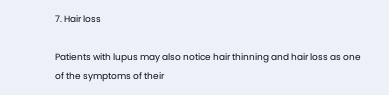7. Hair loss

Patients with lupus may also notice hair thinning and hair loss as one of the symptoms of their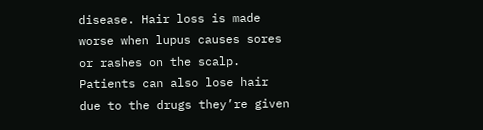disease. Hair loss is made worse when lupus causes sores or rashes on the scalp. Patients can also lose hair due to the drugs they’re given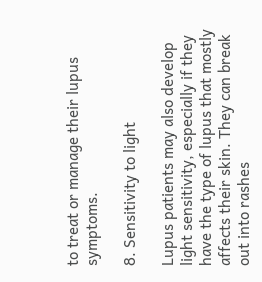to treat or manage their lupus symptoms.

8. Sensitivity to light

Lupus patients may also develop light sensitivity, especially if they have the type of lupus that mostly affects their skin. They can break out into rashes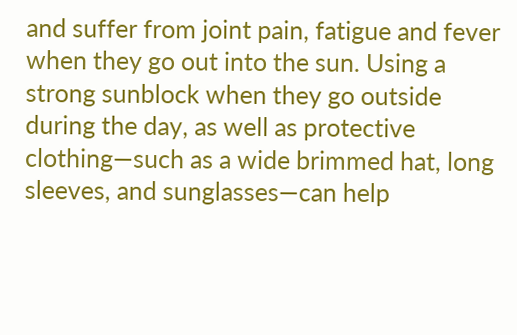and suffer from joint pain, fatigue and fever when they go out into the sun. Using a strong sunblock when they go outside during the day, as well as protective clothing—such as a wide brimmed hat, long sleeves, and sunglasses—can help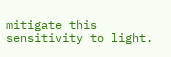mitigate this sensitivity to light.